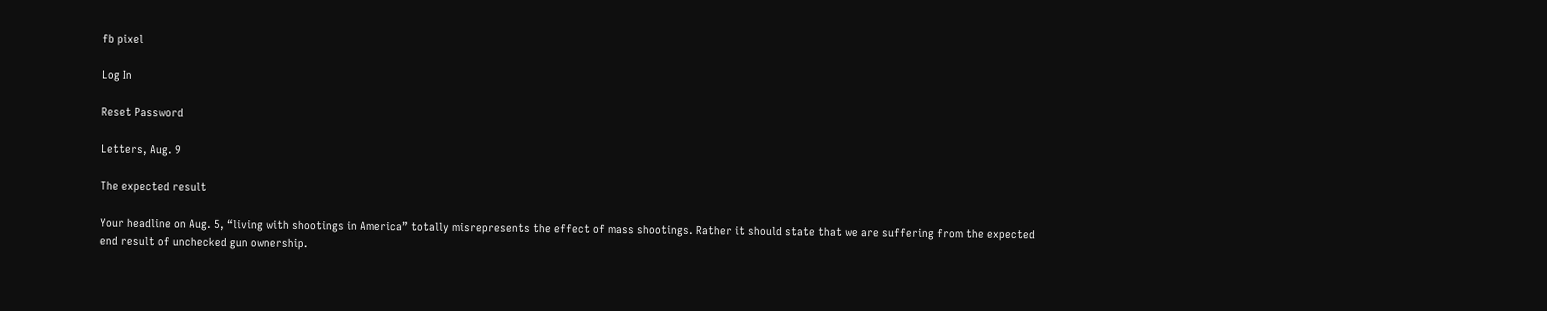fb pixel

Log In

Reset Password

Letters, Aug. 9

The expected result

Your headline on Aug. 5, “living with shootings in America” totally misrepresents the effect of mass shootings. Rather it should state that we are suffering from the expected end result of unchecked gun ownership.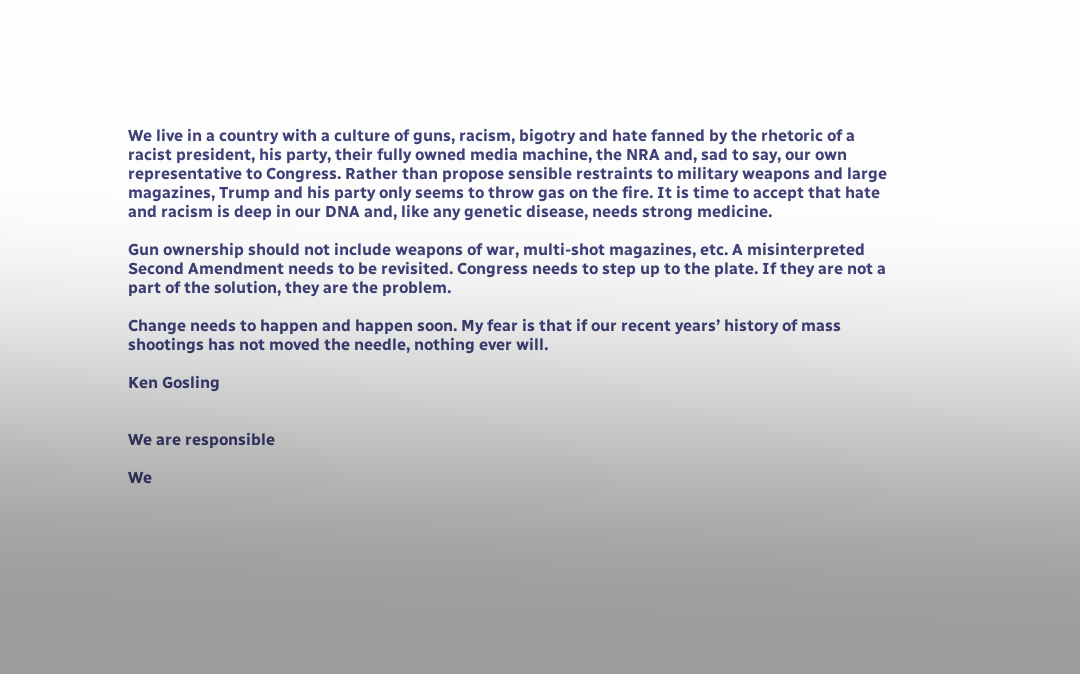We live in a country with a culture of guns, racism, bigotry and hate fanned by the rhetoric of a racist president, his party, their fully owned media machine, the NRA and, sad to say, our own representative to Congress. Rather than propose sensible restraints to military weapons and large magazines, Trump and his party only seems to throw gas on the fire. It is time to accept that hate and racism is deep in our DNA and, like any genetic disease, needs strong medicine.

Gun ownership should not include weapons of war, multi-shot magazines, etc. A misinterpreted Second Amendment needs to be revisited. Congress needs to step up to the plate. If they are not a part of the solution, they are the problem.

Change needs to happen and happen soon. My fear is that if our recent years’ history of mass shootings has not moved the needle, nothing ever will.

Ken Gosling


We are responsible

We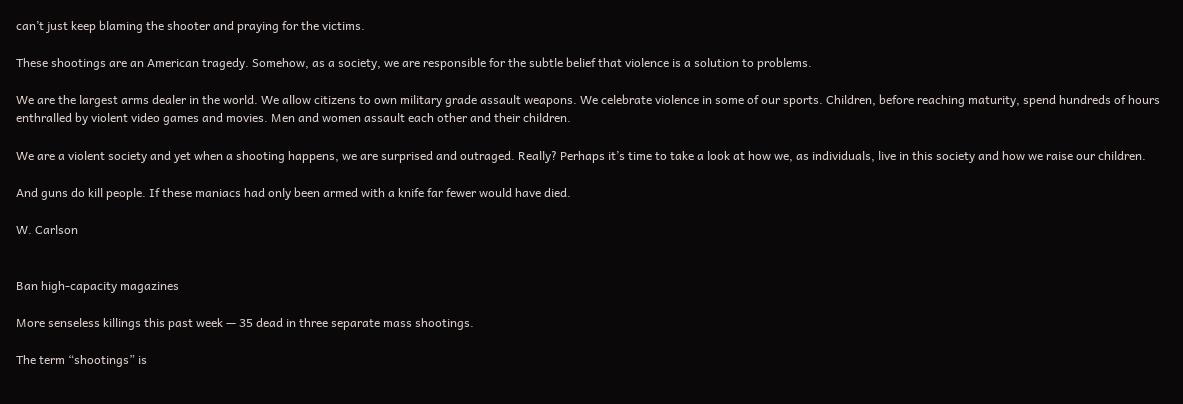can’t just keep blaming the shooter and praying for the victims.

These shootings are an American tragedy. Somehow, as a society, we are responsible for the subtle belief that violence is a solution to problems.

We are the largest arms dealer in the world. We allow citizens to own military grade assault weapons. We celebrate violence in some of our sports. Children, before reaching maturity, spend hundreds of hours enthralled by violent video games and movies. Men and women assault each other and their children.

We are a violent society and yet when a shooting happens, we are surprised and outraged. Really? Perhaps it’s time to take a look at how we, as individuals, live in this society and how we raise our children.

And guns do kill people. If these maniacs had only been armed with a knife far fewer would have died.

W. Carlson


Ban high-capacity magazines

More senseless killings this past week — 35 dead in three separate mass shootings.

The term “shootings” is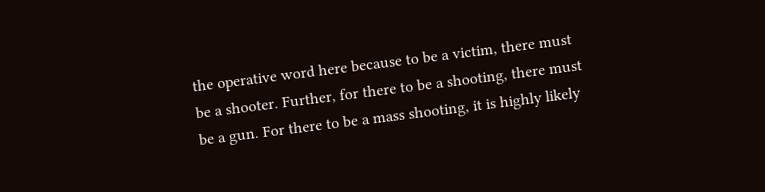the operative word here because to be a victim, there must be a shooter. Further, for there to be a shooting, there must be a gun. For there to be a mass shooting, it is highly likely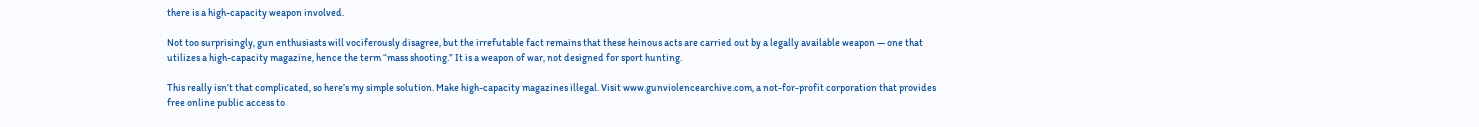there is a high-capacity weapon involved.

Not too surprisingly, gun enthusiasts will vociferously disagree, but the irrefutable fact remains that these heinous acts are carried out by a legally available weapon — one that utilizes a high-capacity magazine, hence the term “mass shooting.” It is a weapon of war, not designed for sport hunting.

This really isn’t that complicated, so here’s my simple solution. Make high-capacity magazines illegal. Visit www.gunviolencearchive.com, a not-for-profit corporation that provides free online public access to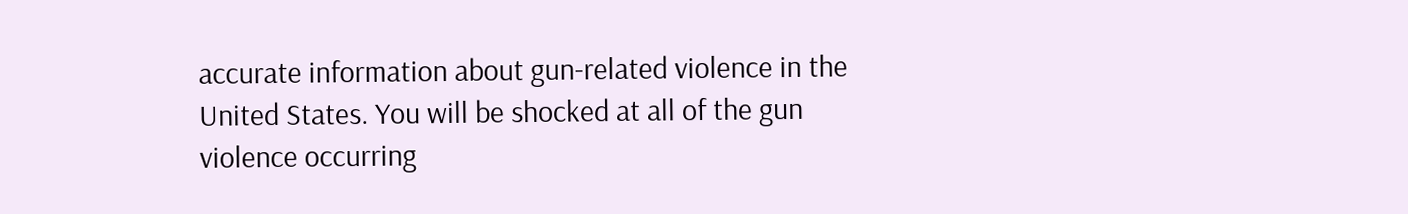accurate information about gun-related violence in the United States. You will be shocked at all of the gun violence occurring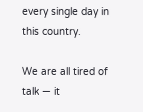every single day in this country.

We are all tired of talk — it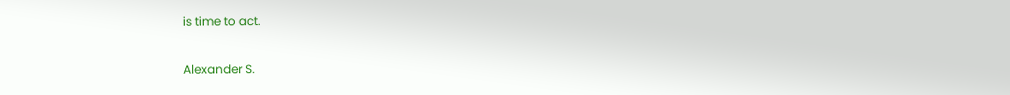is time to act.

Alexander S.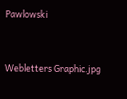Pawlowski


Webletters Graphic.jpg